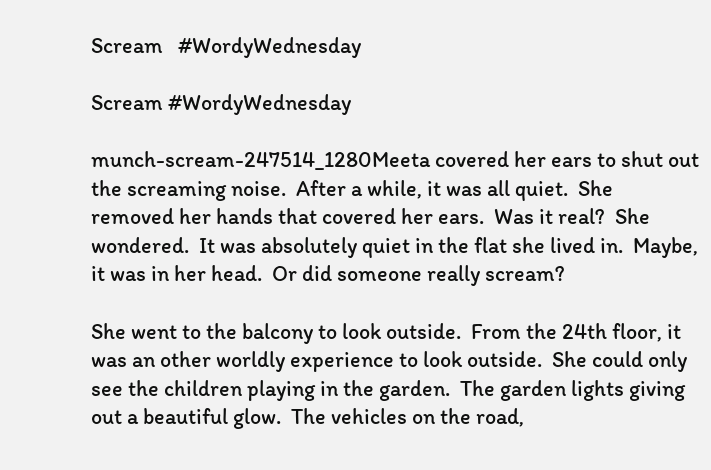Scream   #WordyWednesday

Scream #WordyWednesday

munch-scream-247514_1280Meeta covered her ears to shut out the screaming noise.  After a while, it was all quiet.  She removed her hands that covered her ears.  Was it real?  She wondered.  It was absolutely quiet in the flat she lived in.  Maybe, it was in her head.  Or did someone really scream?

She went to the balcony to look outside.  From the 24th floor, it was an other worldly experience to look outside.  She could only see the children playing in the garden.  The garden lights giving out a beautiful glow.  The vehicles on the road,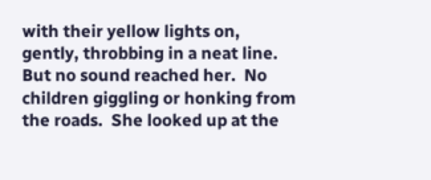with their yellow lights on, gently, throbbing in a neat line.  But no sound reached her.  No children giggling or honking from the roads.  She looked up at the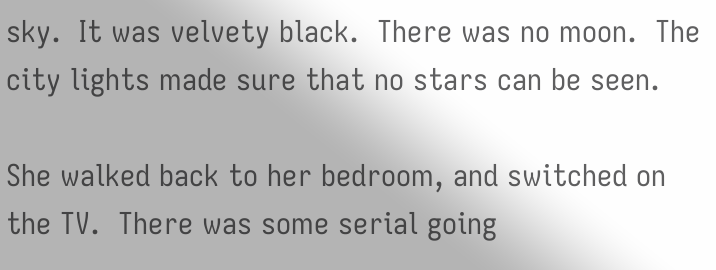sky.  It was velvety black.  There was no moon.  The city lights made sure that no stars can be seen.

She walked back to her bedroom, and switched on the TV.  There was some serial going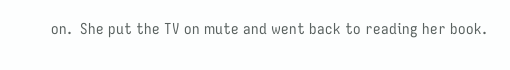on.  She put the TV on mute and went back to reading her book.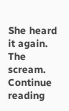She heard it again.  The scream.  Continue reading